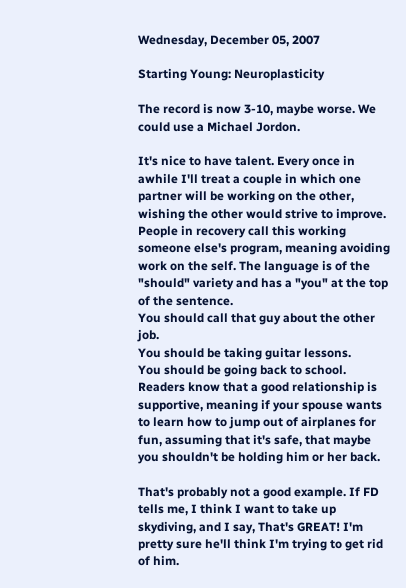Wednesday, December 05, 2007

Starting Young: Neuroplasticity

The record is now 3-10, maybe worse. We could use a Michael Jordon.

It's nice to have talent. Every once in awhile I'll treat a couple in which one partner will be working on the other, wishing the other would strive to improve. People in recovery call this working someone else's program, meaning avoiding work on the self. The language is of the "should" variety and has a "you" at the top of the sentence.
You should call that guy about the other job.
You should be taking guitar lessons.
You should be going back to school.
Readers know that a good relationship is supportive, meaning if your spouse wants to learn how to jump out of airplanes for fun, assuming that it's safe, that maybe you shouldn't be holding him or her back.

That's probably not a good example. If FD tells me, I think I want to take up skydiving, and I say, That's GREAT! I'm pretty sure he'll think I'm trying to get rid of him.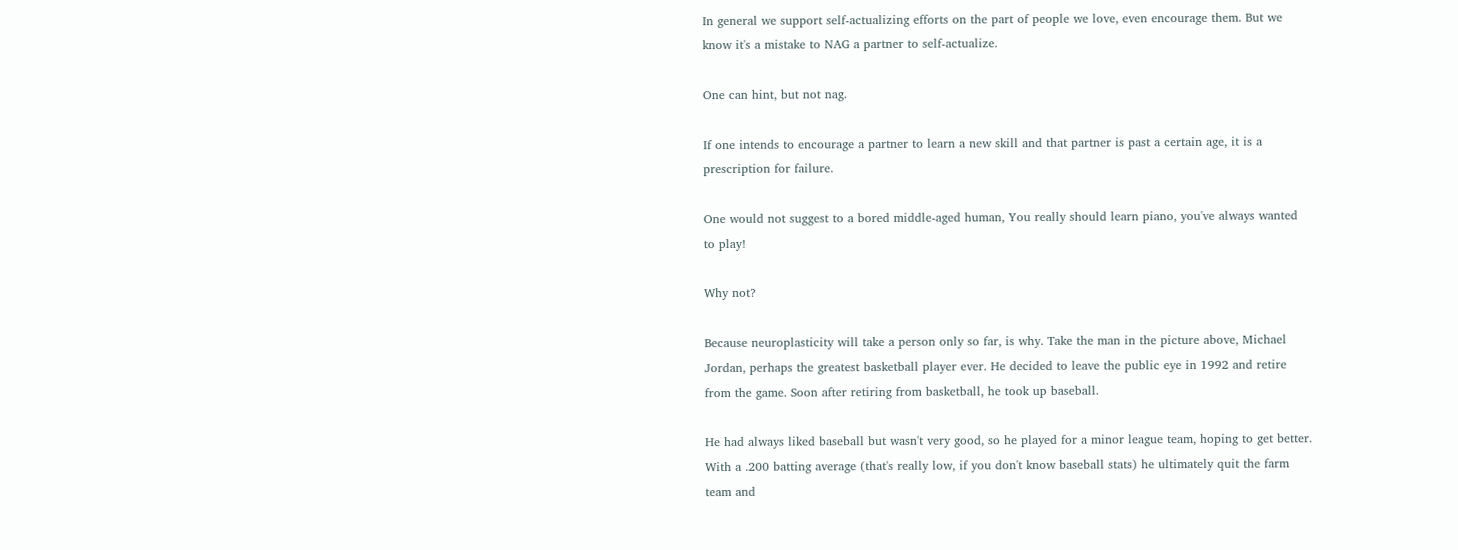In general we support self-actualizing efforts on the part of people we love, even encourage them. But we know it's a mistake to NAG a partner to self-actualize.

One can hint, but not nag.

If one intends to encourage a partner to learn a new skill and that partner is past a certain age, it is a prescription for failure.

One would not suggest to a bored middle-aged human, You really should learn piano, you've always wanted to play!

Why not?

Because neuroplasticity will take a person only so far, is why. Take the man in the picture above, Michael Jordan, perhaps the greatest basketball player ever. He decided to leave the public eye in 1992 and retire from the game. Soon after retiring from basketball, he took up baseball.

He had always liked baseball but wasn't very good, so he played for a minor league team, hoping to get better. With a .200 batting average (that's really low, if you don't know baseball stats) he ultimately quit the farm team and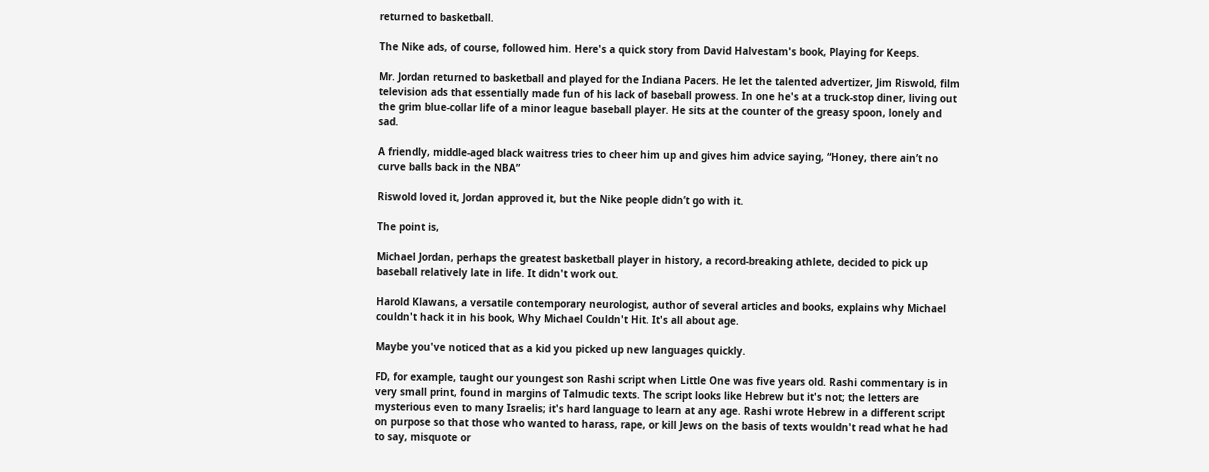returned to basketball.

The Nike ads, of course, followed him. Here's a quick story from David Halvestam's book, Playing for Keeps.

Mr. Jordan returned to basketball and played for the Indiana Pacers. He let the talented advertizer, Jim Riswold, film television ads that essentially made fun of his lack of baseball prowess. In one he's at a truck-stop diner, living out the grim blue-collar life of a minor league baseball player. He sits at the counter of the greasy spoon, lonely and sad.

A friendly, middle-aged black waitress tries to cheer him up and gives him advice saying, “Honey, there ain’t no curve balls back in the NBA”

Riswold loved it, Jordan approved it, but the Nike people didn’t go with it.

The point is,

Michael Jordan, perhaps the greatest basketball player in history, a record-breaking athlete, decided to pick up baseball relatively late in life. It didn't work out.

Harold Klawans, a versatile contemporary neurologist, author of several articles and books, explains why Michael couldn't hack it in his book, Why Michael Couldn't Hit. It's all about age.

Maybe you've noticed that as a kid you picked up new languages quickly.

FD, for example, taught our youngest son Rashi script when Little One was five years old. Rashi commentary is in very small print, found in margins of Talmudic texts. The script looks like Hebrew but it's not; the letters are mysterious even to many Israelis; it's hard language to learn at any age. Rashi wrote Hebrew in a different script on purpose so that those who wanted to harass, rape, or kill Jews on the basis of texts wouldn't read what he had to say, misquote or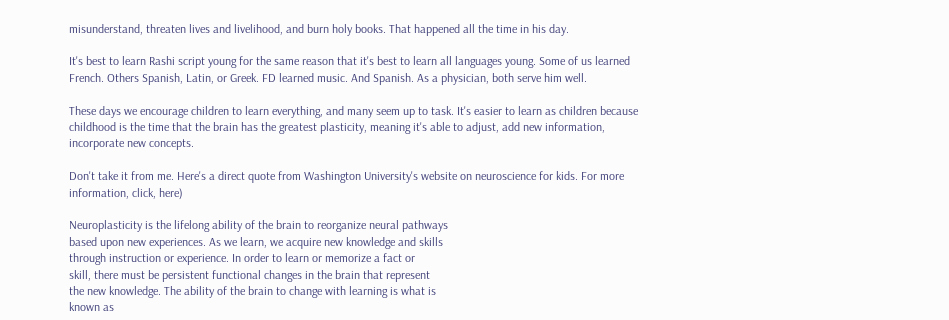misunderstand, threaten lives and livelihood, and burn holy books. That happened all the time in his day.

It's best to learn Rashi script young for the same reason that it's best to learn all languages young. Some of us learned French. Others Spanish, Latin, or Greek. FD learned music. And Spanish. As a physician, both serve him well.

These days we encourage children to learn everything, and many seem up to task. It's easier to learn as children because childhood is the time that the brain has the greatest plasticity, meaning it's able to adjust, add new information, incorporate new concepts.

Don't take it from me. Here's a direct quote from Washington University's website on neuroscience for kids. For more information, click, here)

Neuroplasticity is the lifelong ability of the brain to reorganize neural pathways
based upon new experiences. As we learn, we acquire new knowledge and skills
through instruction or experience. In order to learn or memorize a fact or
skill, there must be persistent functional changes in the brain that represent
the new knowledge. The ability of the brain to change with learning is what is
known as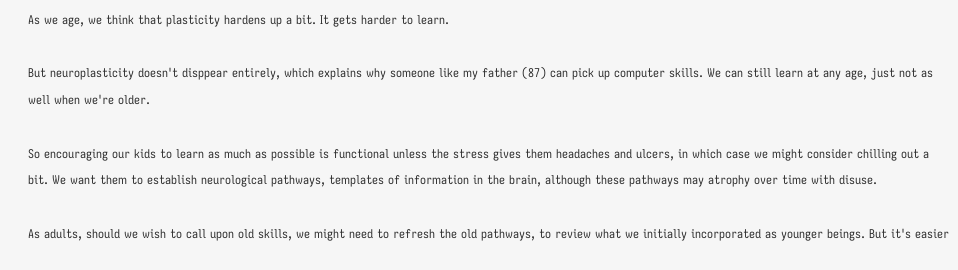As we age, we think that plasticity hardens up a bit. It gets harder to learn.

But neuroplasticity doesn't disppear entirely, which explains why someone like my father (87) can pick up computer skills. We can still learn at any age, just not as well when we're older.

So encouraging our kids to learn as much as possible is functional unless the stress gives them headaches and ulcers, in which case we might consider chilling out a bit. We want them to establish neurological pathways, templates of information in the brain, although these pathways may atrophy over time with disuse.

As adults, should we wish to call upon old skills, we might need to refresh the old pathways, to review what we initially incorporated as younger beings. But it's easier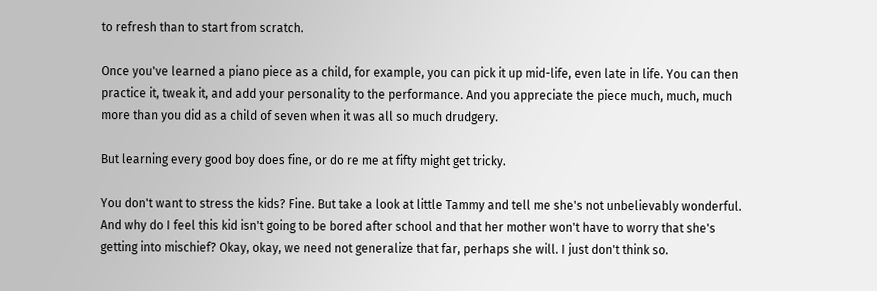to refresh than to start from scratch.

Once you've learned a piano piece as a child, for example, you can pick it up mid-life, even late in life. You can then practice it, tweak it, and add your personality to the performance. And you appreciate the piece much, much, much more than you did as a child of seven when it was all so much drudgery.

But learning every good boy does fine, or do re me at fifty might get tricky.

You don't want to stress the kids? Fine. But take a look at little Tammy and tell me she's not unbelievably wonderful. And why do I feel this kid isn't going to be bored after school and that her mother won't have to worry that she's getting into mischief? Okay, okay, we need not generalize that far, perhaps she will. I just don't think so.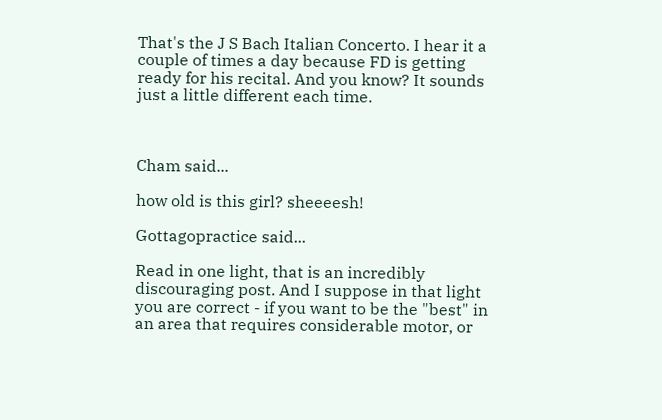That's the J S Bach Italian Concerto. I hear it a couple of times a day because FD is getting ready for his recital. And you know? It sounds just a little different each time.



Cham said...

how old is this girl? sheeeesh!

Gottagopractice said...

Read in one light, that is an incredibly discouraging post. And I suppose in that light you are correct - if you want to be the "best" in an area that requires considerable motor, or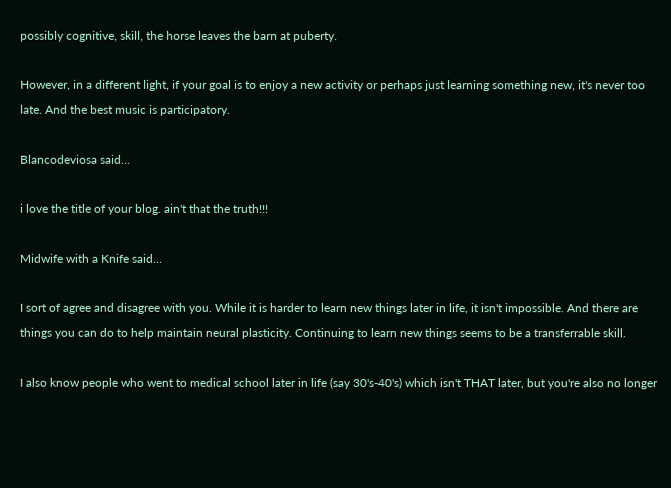possibly cognitive, skill, the horse leaves the barn at puberty.

However, in a different light, if your goal is to enjoy a new activity or perhaps just learning something new, it's never too late. And the best music is participatory.

Blancodeviosa said...

i love the title of your blog. ain't that the truth!!!

Midwife with a Knife said...

I sort of agree and disagree with you. While it is harder to learn new things later in life, it isn't impossible. And there are things you can do to help maintain neural plasticity. Continuing to learn new things seems to be a transferrable skill.

I also know people who went to medical school later in life (say 30's-40's) which isn't THAT later, but you're also no longer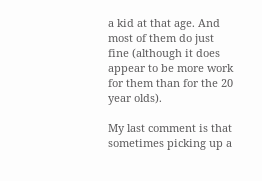a kid at that age. And most of them do just fine (although it does appear to be more work for them than for the 20 year olds).

My last comment is that sometimes picking up a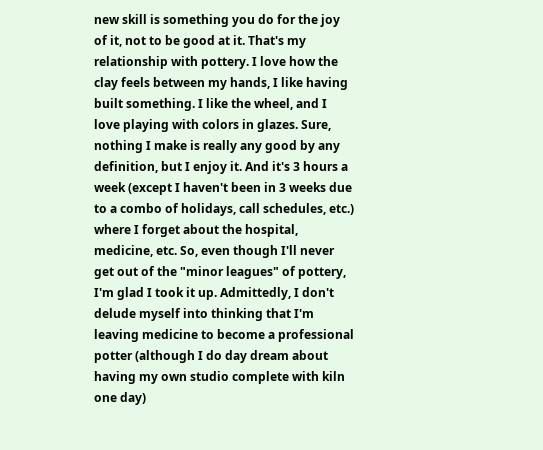new skill is something you do for the joy of it, not to be good at it. That's my relationship with pottery. I love how the clay feels between my hands, I like having built something. I like the wheel, and I love playing with colors in glazes. Sure, nothing I make is really any good by any definition, but I enjoy it. And it's 3 hours a week (except I haven't been in 3 weeks due to a combo of holidays, call schedules, etc.) where I forget about the hospital, medicine, etc. So, even though I'll never get out of the "minor leagues" of pottery, I'm glad I took it up. Admittedly, I don't delude myself into thinking that I'm leaving medicine to become a professional potter (although I do day dream about having my own studio complete with kiln one day)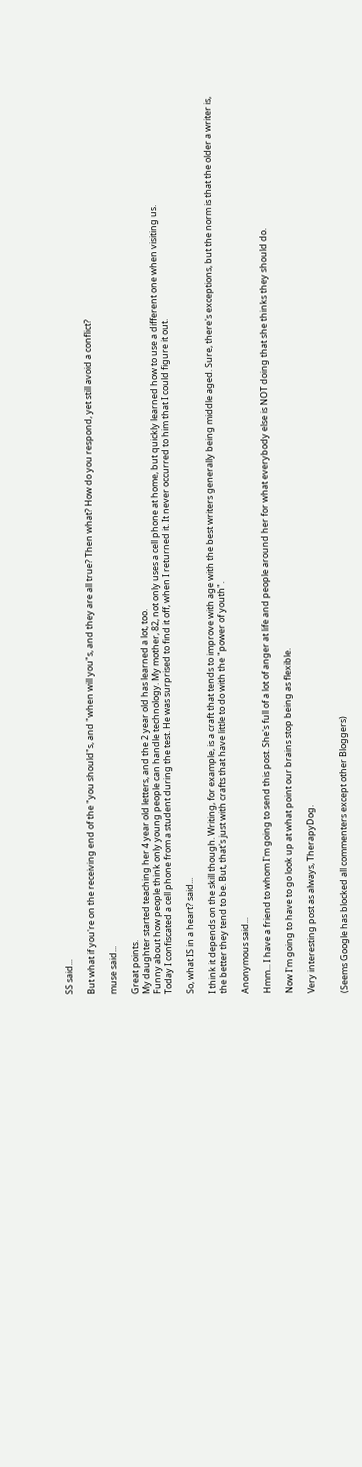SS said...

But what if you're on the receiving end of the "you should"s, and "when will you"s, and they are all true? Then what? How do you respond, yet still avoid a conflict?

muse said...

Great points.
My daughter started teaching her 4 year old letters, and the 2 year old has learned a lot, too.
Funny about how people think only young people can handle technology. My mother, 82, not only uses a cell phone at home, but quickly learned how to use a different one when visiting us.
Today I confiscated a cell phone from a student during the test. He was surprised to find it off, when I returned it. It never occurred to him that I could figure it out.

So, what IS in a heart? said...

I think it depends on the skill though. Writing, for example, is a craft that tends to improve with age with the best writers generally being middle aged. Sure, there's exceptions, but the norm is that the older a writer is, the better they tend to be. But, that's just with crafts that have little to do with the "power of youth".

Anonymous said...

Hmm... I have a friend to whom I'm going to send this post. She's full of a lot of anger at life and people around her for what everybody else is NOT doing that she thinks they should do.

Now I'm going to have to go look up at what point our brains stop being as flexible.

Very interesting post as always, TherapyDog.


(Seems Google has blocked all commenters except other Bloggers)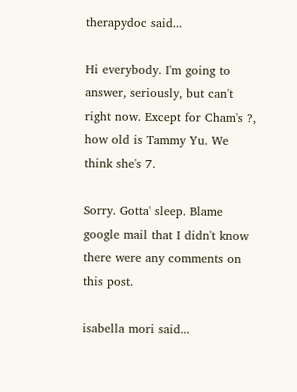therapydoc said...

Hi everybody. I'm going to answer, seriously, but can't right now. Except for Cham's ?, how old is Tammy Yu. We think she's 7.

Sorry. Gotta' sleep. Blame google mail that I didn't know there were any comments on this post.

isabella mori said...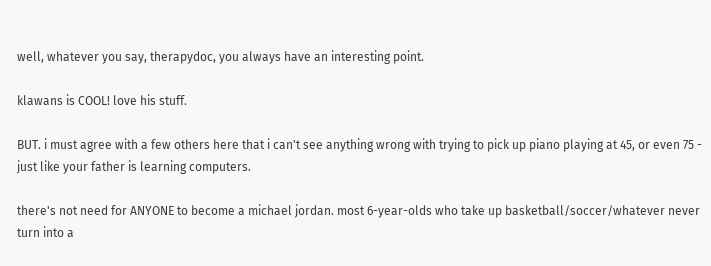well, whatever you say, therapydoc, you always have an interesting point.

klawans is COOL! love his stuff.

BUT. i must agree with a few others here that i can't see anything wrong with trying to pick up piano playing at 45, or even 75 - just like your father is learning computers.

there's not need for ANYONE to become a michael jordan. most 6-year-olds who take up basketball/soccer/whatever never turn into a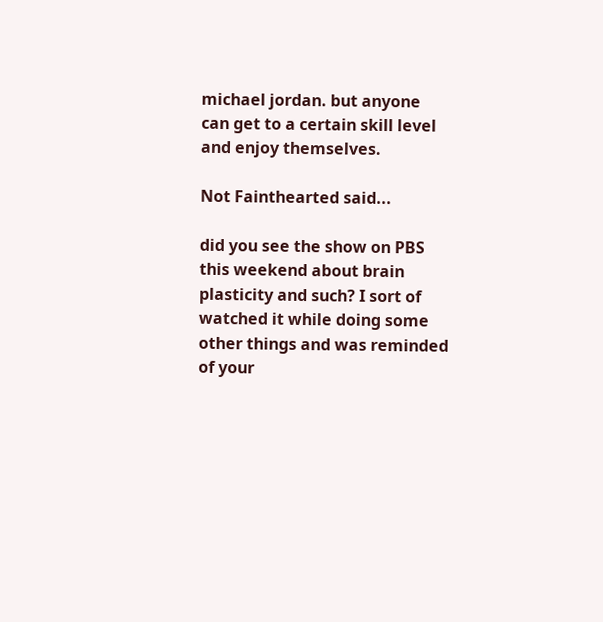michael jordan. but anyone can get to a certain skill level and enjoy themselves.

Not Fainthearted said...

did you see the show on PBS this weekend about brain plasticity and such? I sort of watched it while doing some other things and was reminded of your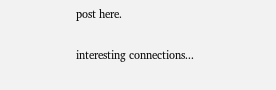post here.

interesting connections...